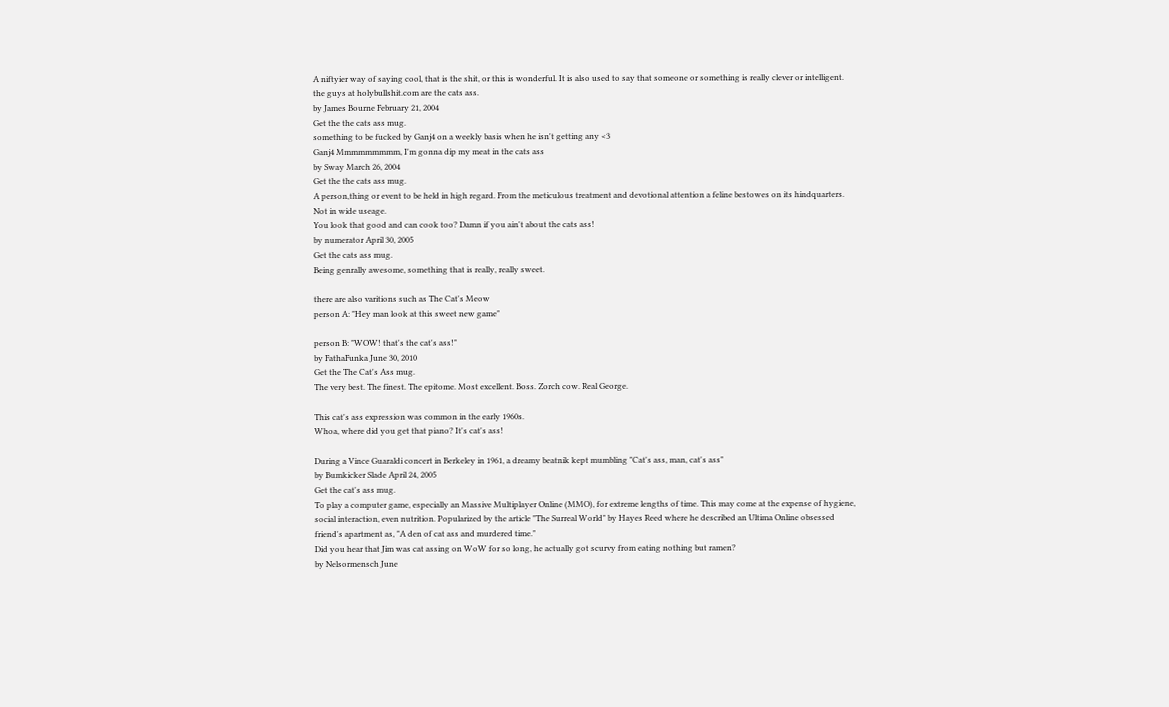A niftyier way of saying cool, that is the shit, or this is wonderful. It is also used to say that someone or something is really clever or intelligent.
the guys at holybullshit.com are the cats ass.
by James Bourne February 21, 2004
Get the the cats ass mug.
something to be fucked by Ganj4 on a weekly basis when he isn't getting any <3
Ganj4 Mmmmmmmmm, I'm gonna dip my meat in the cats ass
by Sway March 26, 2004
Get the the cats ass mug.
A person,thing or event to be held in high regard. From the meticulous treatment and devotional attention a feline bestowes on its hindquarters. Not in wide useage.
You look that good and can cook too? Damn if you ain't about the cats ass!
by numerator April 30, 2005
Get the cats ass mug.
Being genrally awesome, something that is really, really sweet.

there are also varitions such as The Cat's Meow
person A: "Hey man look at this sweet new game"

person B: "WOW! that's the cat's ass!"
by FathaFunka June 30, 2010
Get the The Cat's Ass mug.
The very best. The finest. The epitome. Most excellent. Boss. Zorch cow. Real George.

This cat's ass expression was common in the early 1960s.
Whoa, where did you get that piano? It's cat's ass!

During a Vince Guaraldi concert in Berkeley in 1961, a dreamy beatnik kept mumbling "Cat's ass, man, cat's ass"
by Bumkicker Slade April 24, 2005
Get the cat's ass mug.
To play a computer game, especially an Massive Multiplayer Online (MMO), for extreme lengths of time. This may come at the expense of hygiene, social interaction, even nutrition. Popularized by the article "The Surreal World" by Hayes Reed where he described an Ultima Online obsessed friend's apartment as, "A den of cat ass and murdered time."
Did you hear that Jim was cat assing on WoW for so long, he actually got scurvy from eating nothing but ramen?
by Nelsormensch June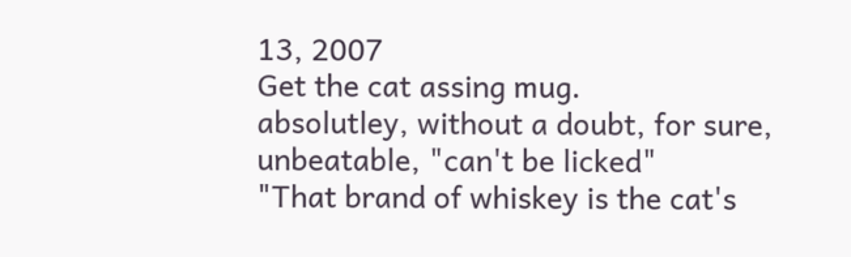13, 2007
Get the cat assing mug.
absolutley, without a doubt, for sure, unbeatable, "can't be licked"
"That brand of whiskey is the cat's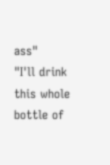ass"
"I'll drink this whole bottle of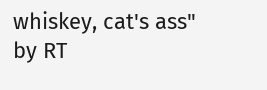whiskey, cat's ass"
by RT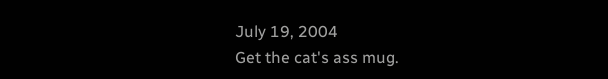July 19, 2004
Get the cat's ass mug.